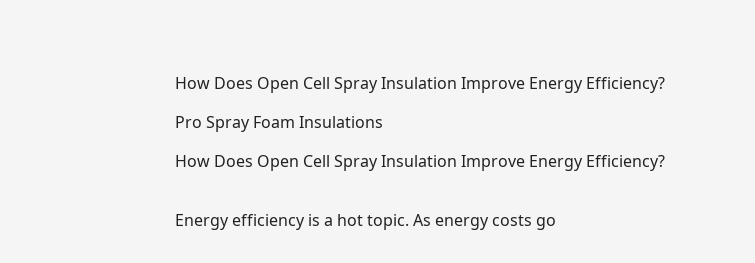How Does Open Cell Spray Insulation Improve Energy Efficiency?

Pro Spray Foam Insulations

How Does Open Cell Spray Insulation Improve Energy Efficiency?


Energy efficiency is a hot topic. As energy costs go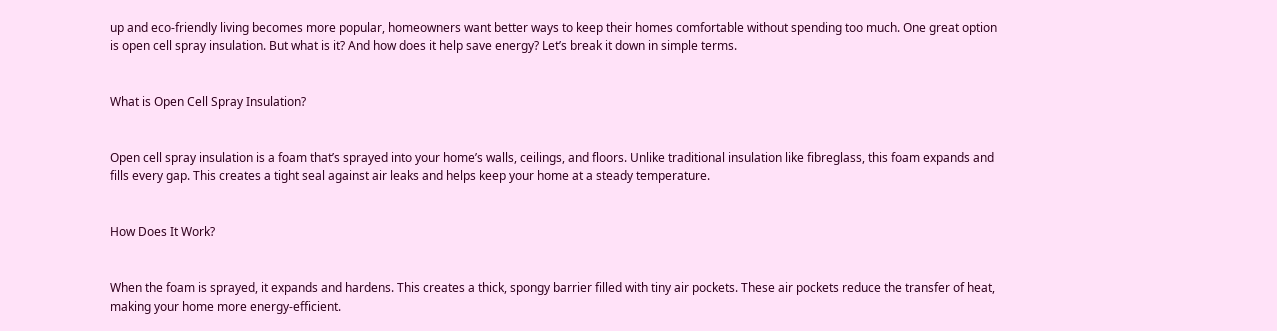up and eco-friendly living becomes more popular, homeowners want better ways to keep their homes comfortable without spending too much. One great option is open cell spray insulation. But what is it? And how does it help save energy? Let’s break it down in simple terms.


What is Open Cell Spray Insulation?


Open cell spray insulation is a foam that’s sprayed into your home’s walls, ceilings, and floors. Unlike traditional insulation like fibreglass, this foam expands and fills every gap. This creates a tight seal against air leaks and helps keep your home at a steady temperature.


How Does It Work?


When the foam is sprayed, it expands and hardens. This creates a thick, spongy barrier filled with tiny air pockets. These air pockets reduce the transfer of heat, making your home more energy-efficient.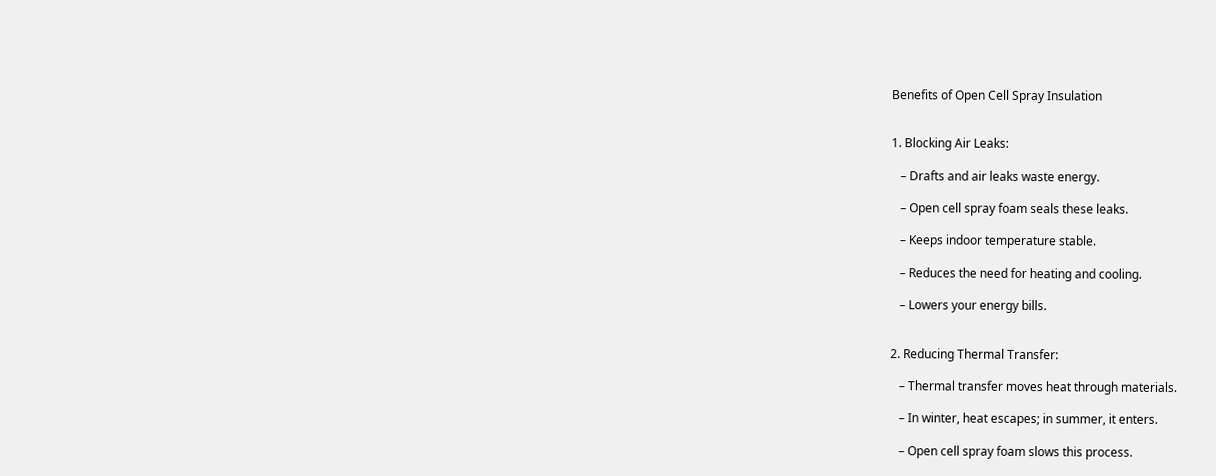Benefits of Open Cell Spray Insulation


1. Blocking Air Leaks:

   – Drafts and air leaks waste energy.

   – Open cell spray foam seals these leaks.

   – Keeps indoor temperature stable.

   – Reduces the need for heating and cooling.

   – Lowers your energy bills.


2. Reducing Thermal Transfer:

   – Thermal transfer moves heat through materials.

   – In winter, heat escapes; in summer, it enters.

   – Open cell spray foam slows this process.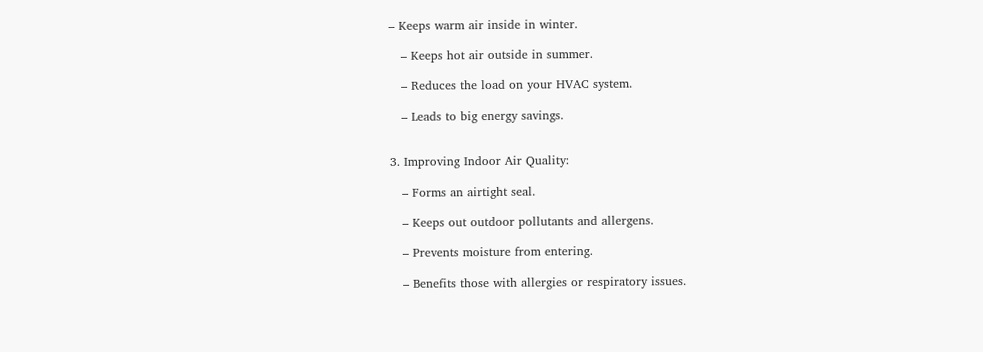– Keeps warm air inside in winter.

   – Keeps hot air outside in summer.

   – Reduces the load on your HVAC system.

   – Leads to big energy savings.


3. Improving Indoor Air Quality:

   – Forms an airtight seal.

   – Keeps out outdoor pollutants and allergens.

   – Prevents moisture from entering.

   – Benefits those with allergies or respiratory issues.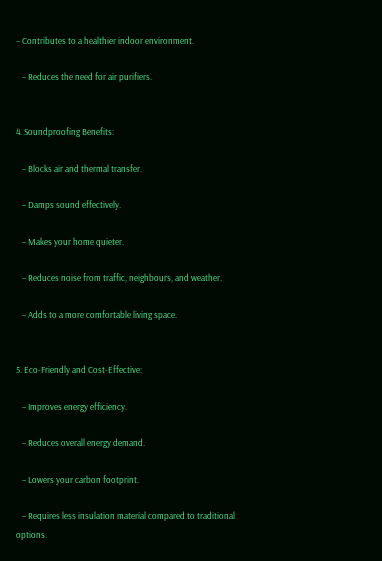– Contributes to a healthier indoor environment.

   – Reduces the need for air purifiers.


4. Soundproofing Benefits:

   – Blocks air and thermal transfer.

   – Damps sound effectively.

   – Makes your home quieter.

   – Reduces noise from traffic, neighbours, and weather.

   – Adds to a more comfortable living space.


5. Eco-Friendly and Cost-Effective:

   – Improves energy efficiency.

   – Reduces overall energy demand.

   – Lowers your carbon footprint.

   – Requires less insulation material compared to traditional options.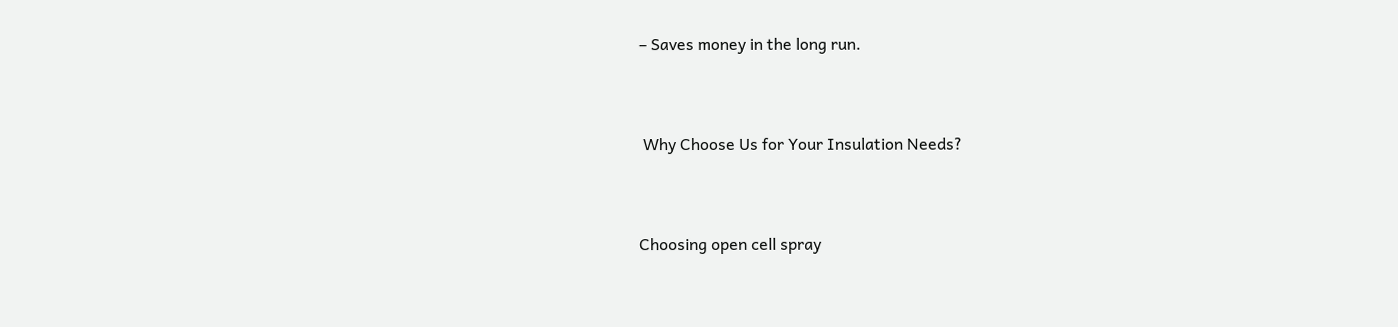– Saves money in the long run.


 Why Choose Us for Your Insulation Needs?


Choosing open cell spray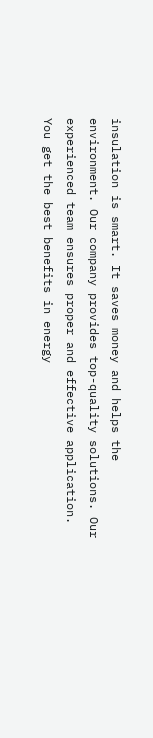insulation is smart. It saves money and helps the environment. Our company provides top-quality solutions. Our experienced team ensures proper and effective application. You get the best benefits in energy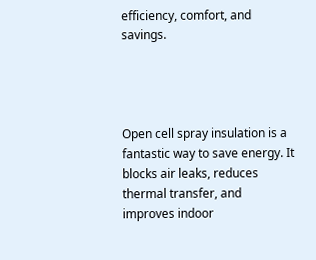efficiency, comfort, and savings.




Open cell spray insulation is a fantastic way to save energy. It blocks air leaks, reduces thermal transfer, and improves indoor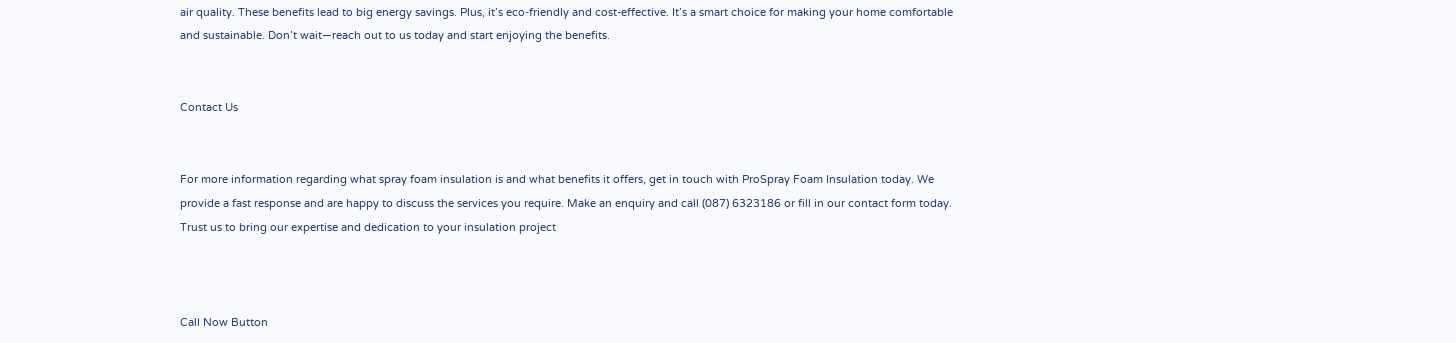air quality. These benefits lead to big energy savings. Plus, it’s eco-friendly and cost-effective. It’s a smart choice for making your home comfortable and sustainable. Don’t wait—reach out to us today and start enjoying the benefits.


Contact Us


For more information regarding what spray foam insulation is and what benefits it offers, get in touch with ProSpray Foam Insulation today. We provide a fast response and are happy to discuss the services you require. Make an enquiry and call (087) 6323186 or fill in our contact form today. Trust us to bring our expertise and dedication to your insulation project



Call Now Button